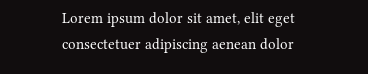Lorem ipsum dolor sit amet, elit eget consectetuer adipiscing aenean dolor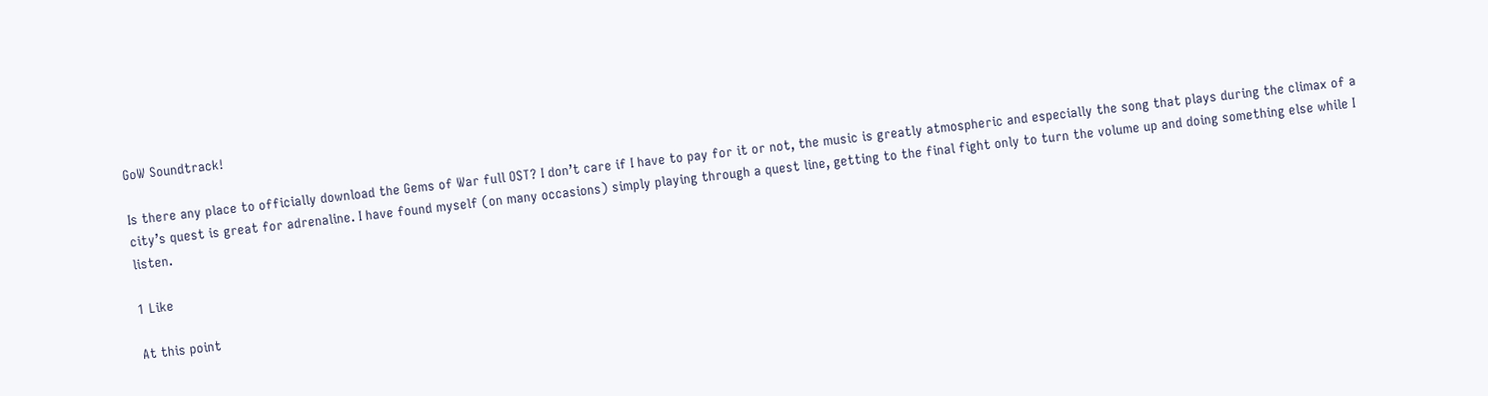GoW Soundtrack!

Is there any place to officially download the Gems of War full OST? I don’t care if I have to pay for it or not, the music is greatly atmospheric and especially the song that plays during the climax of a city’s quest is great for adrenaline. I have found myself (on many occasions) simply playing through a quest line, getting to the final fight only to turn the volume up and doing something else while I listen.

1 Like

At this point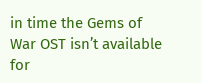in time the Gems of War OST isn’t available for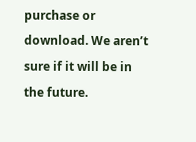purchase or download. We aren’t sure if it will be in the future.